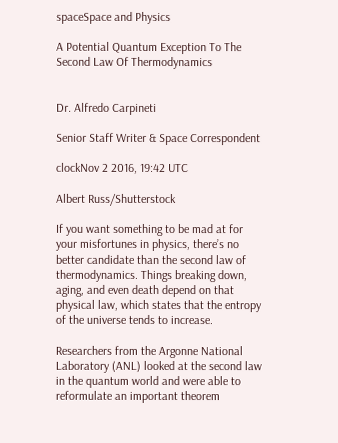spaceSpace and Physics

A Potential Quantum Exception To The Second Law Of Thermodynamics


Dr. Alfredo Carpineti

Senior Staff Writer & Space Correspondent

clockNov 2 2016, 19:42 UTC

Albert Russ/Shutterstock

If you want something to be mad at for your misfortunes in physics, there’s no better candidate than the second law of thermodynamics. Things breaking down, aging, and even death depend on that physical law, which states that the entropy of the universe tends to increase.

Researchers from the Argonne National Laboratory (ANL) looked at the second law in the quantum world and were able to reformulate an important theorem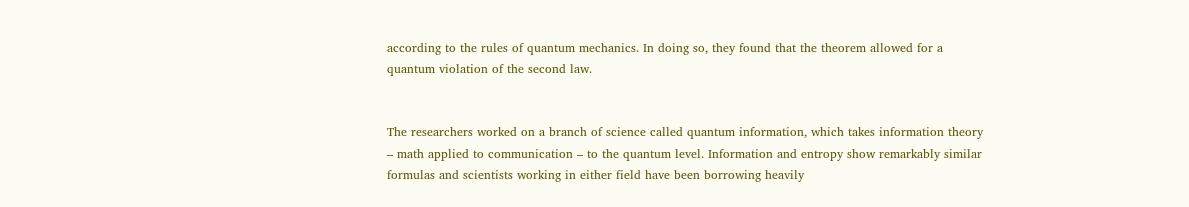according to the rules of quantum mechanics. In doing so, they found that the theorem allowed for a quantum violation of the second law.


The researchers worked on a branch of science called quantum information, which takes information theory – math applied to communication – to the quantum level. Information and entropy show remarkably similar formulas and scientists working in either field have been borrowing heavily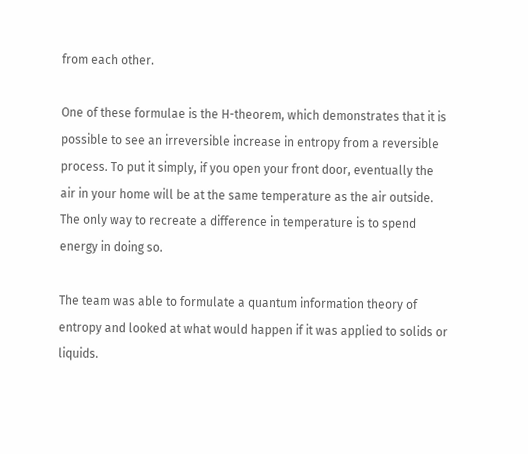from each other.

One of these formulae is the H-theorem, which demonstrates that it is possible to see an irreversible increase in entropy from a reversible process. To put it simply, if you open your front door, eventually the air in your home will be at the same temperature as the air outside. The only way to recreate a difference in temperature is to spend energy in doing so.

The team was able to formulate a quantum information theory of entropy and looked at what would happen if it was applied to solids or liquids.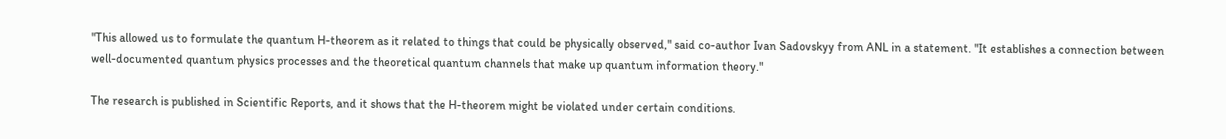"This allowed us to formulate the quantum H-theorem as it related to things that could be physically observed," said co-author Ivan Sadovskyy from ANL in a statement. "It establishes a connection between well-documented quantum physics processes and the theoretical quantum channels that make up quantum information theory."

The research is published in Scientific Reports, and it shows that the H-theorem might be violated under certain conditions.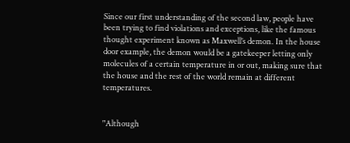Since our first understanding of the second law, people have been trying to find violations and exceptions, like the famous thought experiment known as Maxwell’s demon. In the house door example, the demon would be a gatekeeper letting only molecules of a certain temperature in or out, making sure that the house and the rest of the world remain at different temperatures.


"Although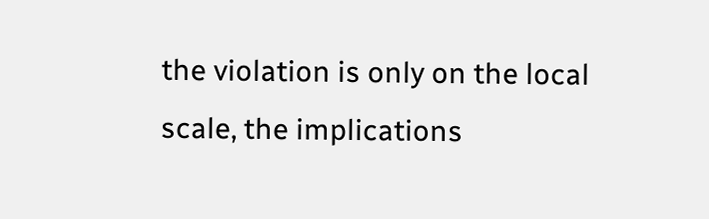the violation is only on the local scale, the implications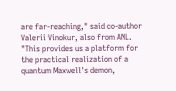are far-reaching," said co-author Valerii Vinokur, also from ANL. "This provides us a platform for the practical realization of a quantum Maxwell's demon,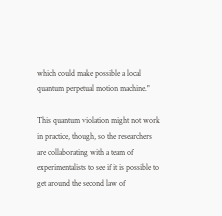which could make possible a local quantum perpetual motion machine."

This quantum violation might not work in practice, though, so the researchers are collaborating with a team of experimentalists to see if it is possible to get around the second law of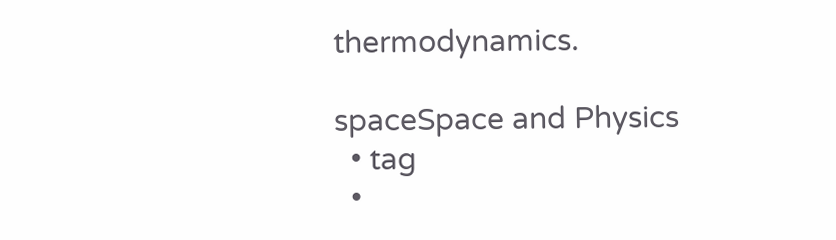thermodynamics.

spaceSpace and Physics
  • tag
  •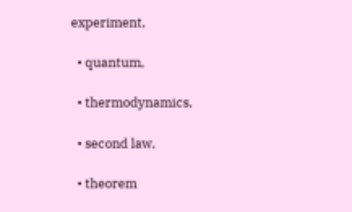experiment,

  • quantum,

  • thermodynamics,

  • second law,

  • theorem